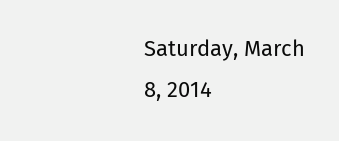Saturday, March 8, 2014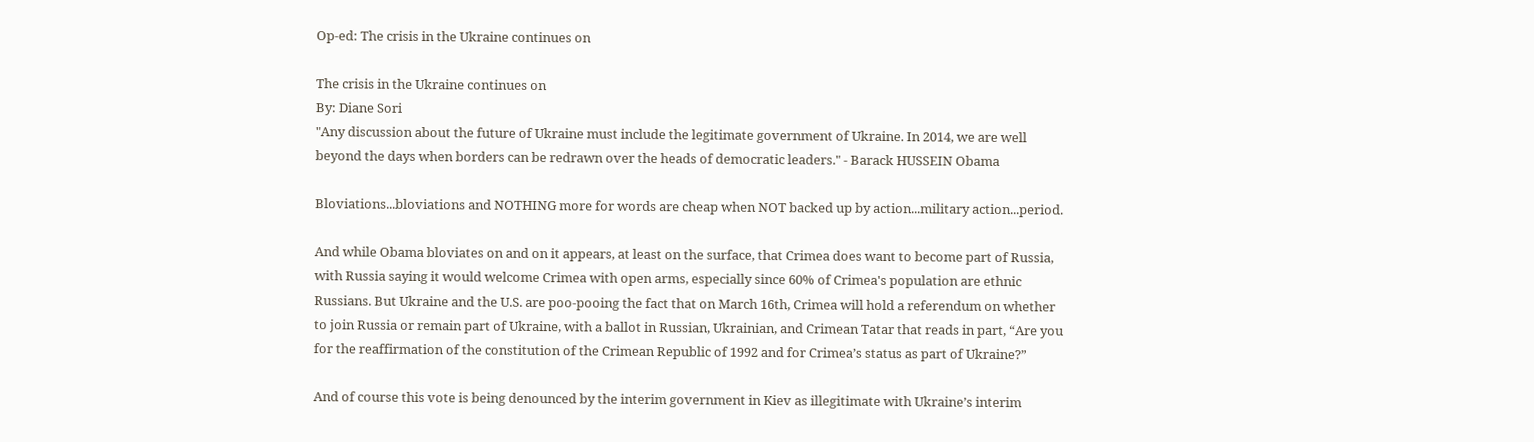Op-ed: The crisis in the Ukraine continues on

The crisis in the Ukraine continues on
By: Diane Sori
"Any discussion about the future of Ukraine must include the legitimate government of Ukraine. In 2014, we are well beyond the days when borders can be redrawn over the heads of democratic leaders." - Barack HUSSEIN Obama

Bloviations...bloviations and NOTHING more for words are cheap when NOT backed up by action...military action...period.

And while Obama bloviates on and on it appears, at least on the surface, that Crimea does want to become part of Russia, with Russia saying it would welcome Crimea with open arms, especially since 60% of Crimea's population are ethnic Russians. But Ukraine and the U.S. are poo-pooing the fact that on March 16th, Crimea will hold a referendum on whether to join Russia or remain part of Ukraine, with a ballot in Russian, Ukrainian, and Crimean Tatar that reads in part, “Are you for the reaffirmation of the constitution of the Crimean Republic of 1992 and for Crimea’s status as part of Ukraine?”

And of course this vote is being denounced by the interim government in Kiev as illegitimate with Ukraine’s interim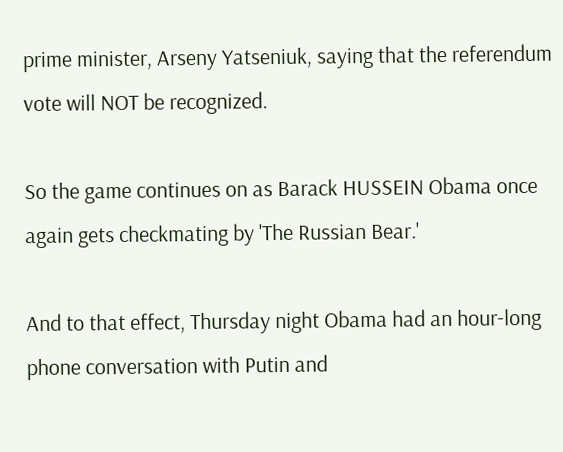prime minister, Arseny Yatseniuk, saying that the referendum vote will NOT be recognized.

So the game continues on as Barack HUSSEIN Obama once again gets checkmating by 'The Russian Bear.'

And to that effect, Thursday night Obama had an hour-long phone conversation with Putin and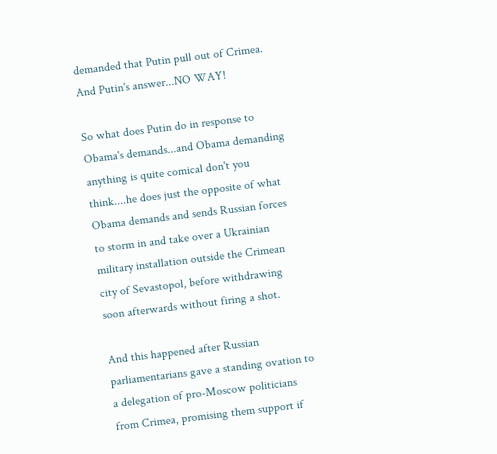demanded that Putin pull out of Crimea. And Putin's answer...NO WAY!

So what does Putin do in response to Obama's demands...and Obama demanding anything is quite comical don't you think....he does just the opposite of what Obama demands and sends Russian forces to storm in and take over a Ukrainian military installation outside the Crimean city of Sevastopol, before withdrawing soon afterwards without firing a shot.

And this happened after Russian parliamentarians gave a standing ovation to a delegation of pro-Moscow politicians from Crimea, promising them support if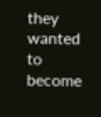they wanted to become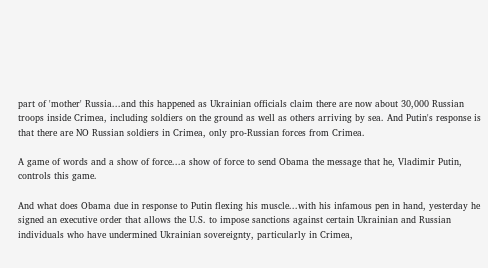part of 'mother' Russia...and this happened as Ukrainian officials claim there are now about 30,000 Russian troops inside Crimea, including soldiers on the ground as well as others arriving by sea. And Putin's response is that there are NO Russian soldiers in Crimea, only pro-Russian forces from Crimea.

A game of words and a show of force...a show of force to send Obama the message that he, Vladimir Putin, controls this game.

And what does Obama due in response to Putin flexing his muscle...with his infamous pen in hand, yesterday he signed an executive order that allows the U.S. to impose sanctions against certain Ukrainian and Russian individuals who have undermined Ukrainian sovereignty, particularly in Crimea,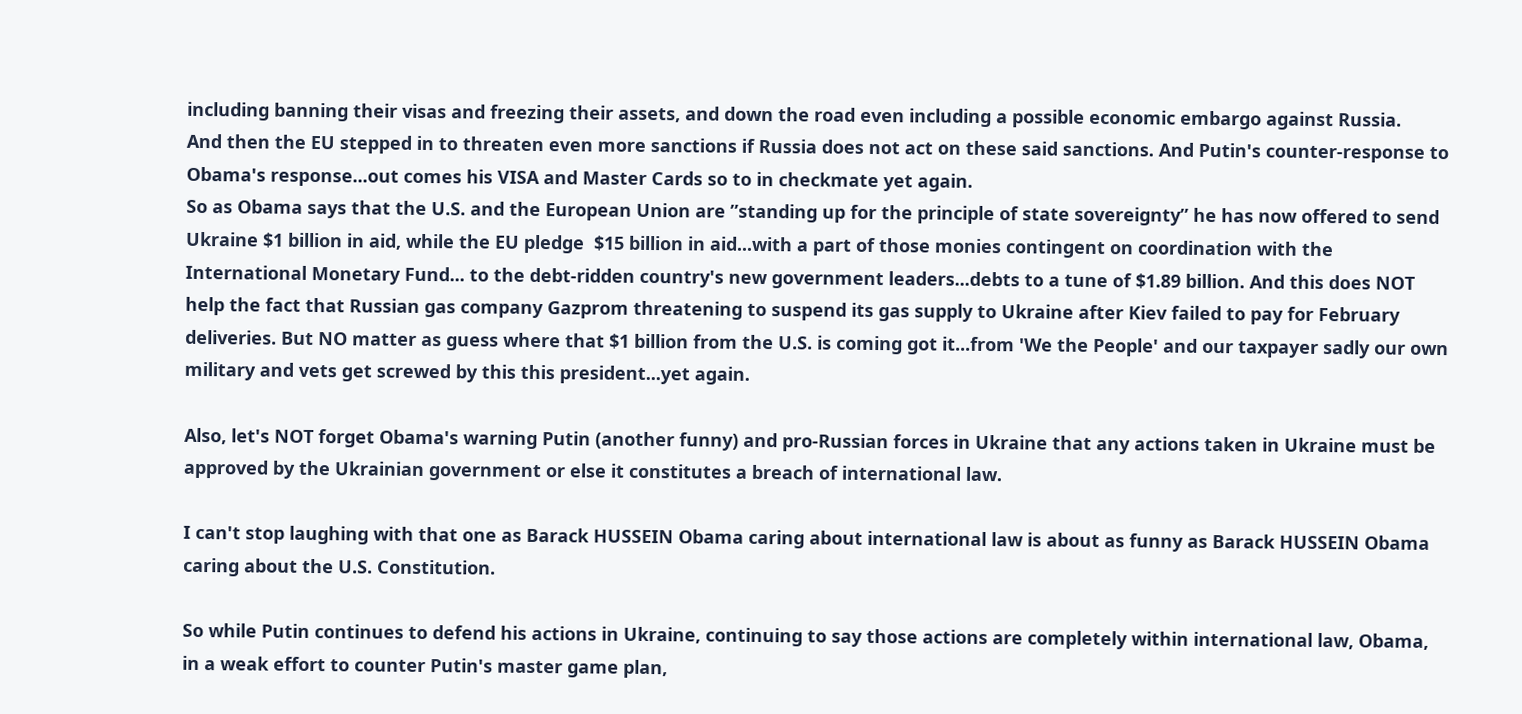including banning their visas and freezing their assets, and down the road even including a possible economic embargo against Russia.
And then the EU stepped in to threaten even more sanctions if Russia does not act on these said sanctions. And Putin's counter-response to Obama's response...out comes his VISA and Master Cards so to in checkmate yet again.
So as Obama says that the U.S. and the European Union are ”standing up for the principle of state sovereignty” he has now offered to send Ukraine $1 billion in aid, while the EU pledge  $15 billion in aid...with a part of those monies contingent on coordination with the International Monetary Fund... to the debt-ridden country's new government leaders...debts to a tune of $1.89 billion. And this does NOT help the fact that Russian gas company Gazprom threatening to suspend its gas supply to Ukraine after Kiev failed to pay for February deliveries. But NO matter as guess where that $1 billion from the U.S. is coming got it...from 'We the People' and our taxpayer sadly our own military and vets get screwed by this this president...yet again.

Also, let's NOT forget Obama's warning Putin (another funny) and pro-Russian forces in Ukraine that any actions taken in Ukraine must be approved by the Ukrainian government or else it constitutes a breach of international law.

I can't stop laughing with that one as Barack HUSSEIN Obama caring about international law is about as funny as Barack HUSSEIN Obama caring about the U.S. Constitution.

So while Putin continues to defend his actions in Ukraine, continuing to say those actions are completely within international law, Obama, in a weak effort to counter Putin's master game plan,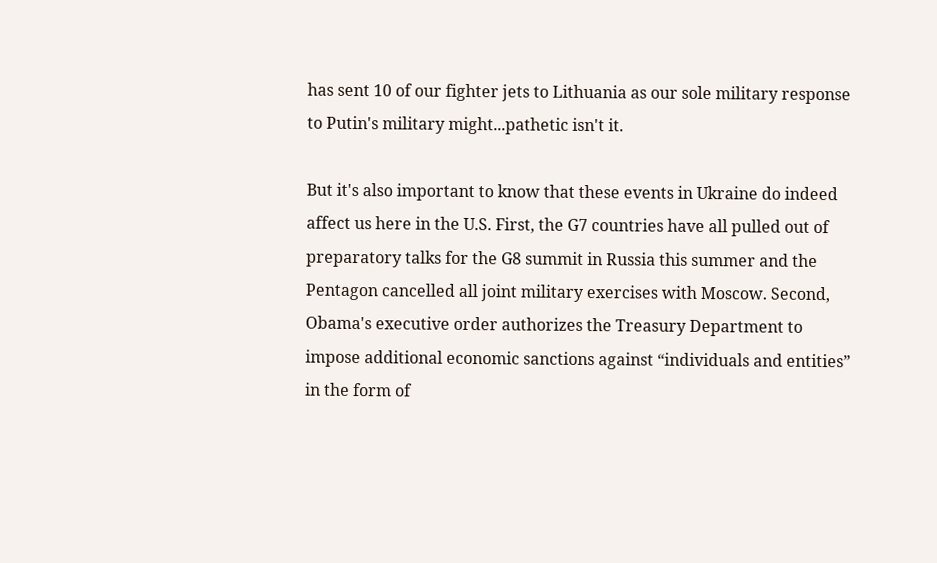has sent 10 of our fighter jets to Lithuania as our sole military response to Putin's military might...pathetic isn't it.

But it's also important to know that these events in Ukraine do indeed affect us here in the U.S. First, the G7 countries have all pulled out of preparatory talks for the G8 summit in Russia this summer and the Pentagon cancelled all joint military exercises with Moscow. Second, Obama's executive order authorizes the Treasury Department to impose additional economic sanctions against “individuals and entities” in the form of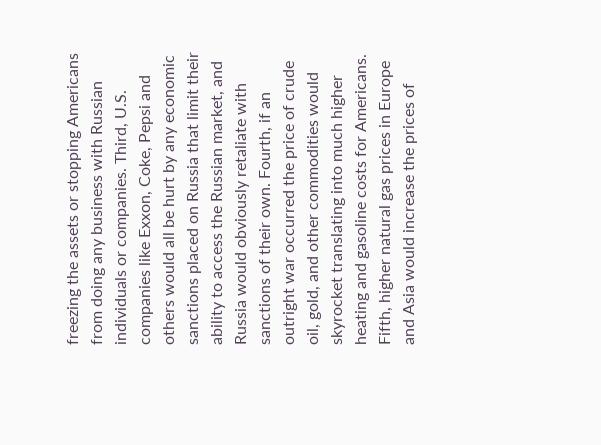freezing the assets or stopping Americans from doing any business with Russian individuals or companies. Third, U.S. companies like Exxon, Coke, Pepsi and others would all be hurt by any economic sanctions placed on Russia that limit their ability to access the Russian market, and Russia would obviously retaliate with sanctions of their own. Fourth, if an outright war occurred the price of crude oil, gold, and other commodities would skyrocket translating into much higher heating and gasoline costs for Americans. Fifth, higher natural gas prices in Europe and Asia would increase the prices of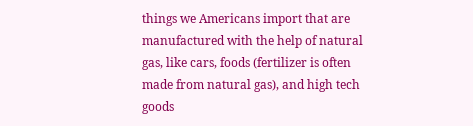things we Americans import that are manufactured with the help of natural gas, like cars, foods (fertilizer is often made from natural gas), and high tech goods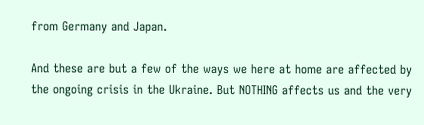from Germany and Japan.

And these are but a few of the ways we here at home are affected by the ongoing crisis in the Ukraine. But NOTHING affects us and the very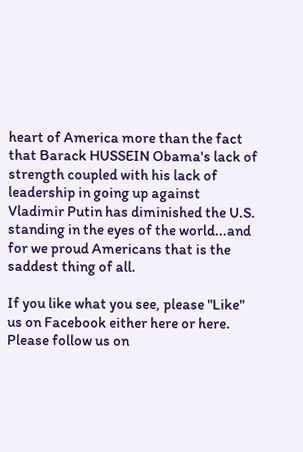heart of America more than the fact that Barack HUSSEIN Obama's lack of strength coupled with his lack of leadership in going up against Vladimir Putin has diminished the U.S. standing in the eyes of the world...and for we proud Americans that is the saddest thing of all.

If you like what you see, please "Like" us on Facebook either here or here. Please follow us on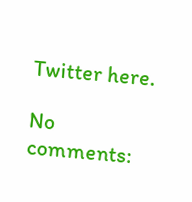Twitter here.

No comments: